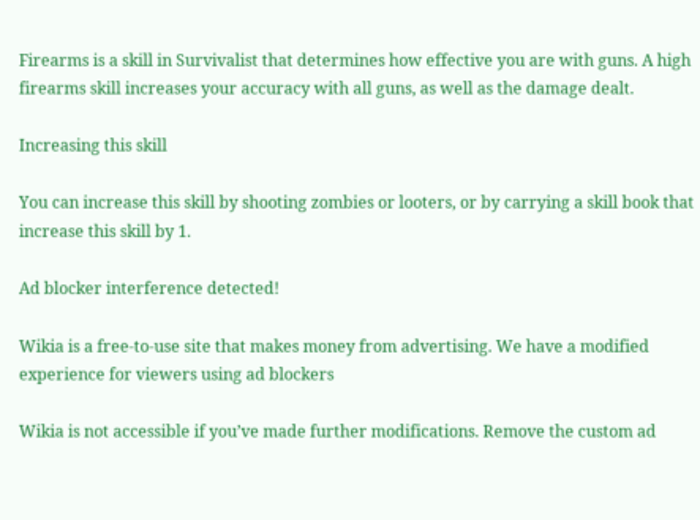Firearms is a skill in Survivalist that determines how effective you are with guns. A high firearms skill increases your accuracy with all guns, as well as the damage dealt.

Increasing this skill

You can increase this skill by shooting zombies or looters, or by carrying a skill book that increase this skill by 1.

Ad blocker interference detected!

Wikia is a free-to-use site that makes money from advertising. We have a modified experience for viewers using ad blockers

Wikia is not accessible if you’ve made further modifications. Remove the custom ad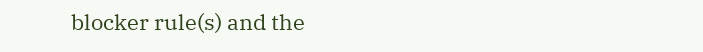blocker rule(s) and the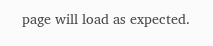page will load as expected.